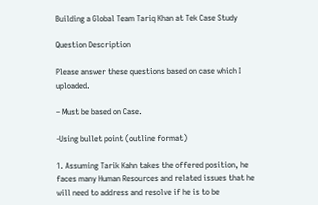Building a Global Team Tariq Khan at Tek Case Study

Question Description

Please answer these questions based on case which I uploaded.

– Must be based on Case.

-Using bullet point (outline format)

1. Assuming Tarik Kahn takes the offered position, he faces many Human Resources and related issues that he will need to address and resolve if he is to be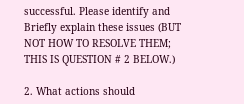successful. Please identify and Briefly explain these issues (BUT NOT HOW TO RESOLVE THEM; THIS IS QUESTION # 2 BELOW.)

2. What actions should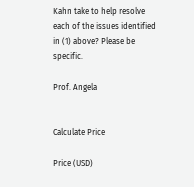Kahn take to help resolve each of the issues identified in (1) above? Please be specific.

Prof. Angela


Calculate Price

Price (USD)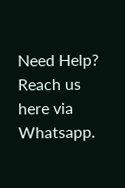Need Help? Reach us here via Whatsapp.